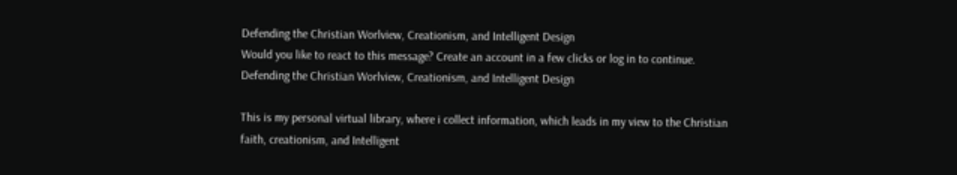Defending the Christian Worlview, Creationism, and Intelligent Design
Would you like to react to this message? Create an account in a few clicks or log in to continue.
Defending the Christian Worlview, Creationism, and Intelligent Design

This is my personal virtual library, where i collect information, which leads in my view to the Christian faith, creationism, and Intelligent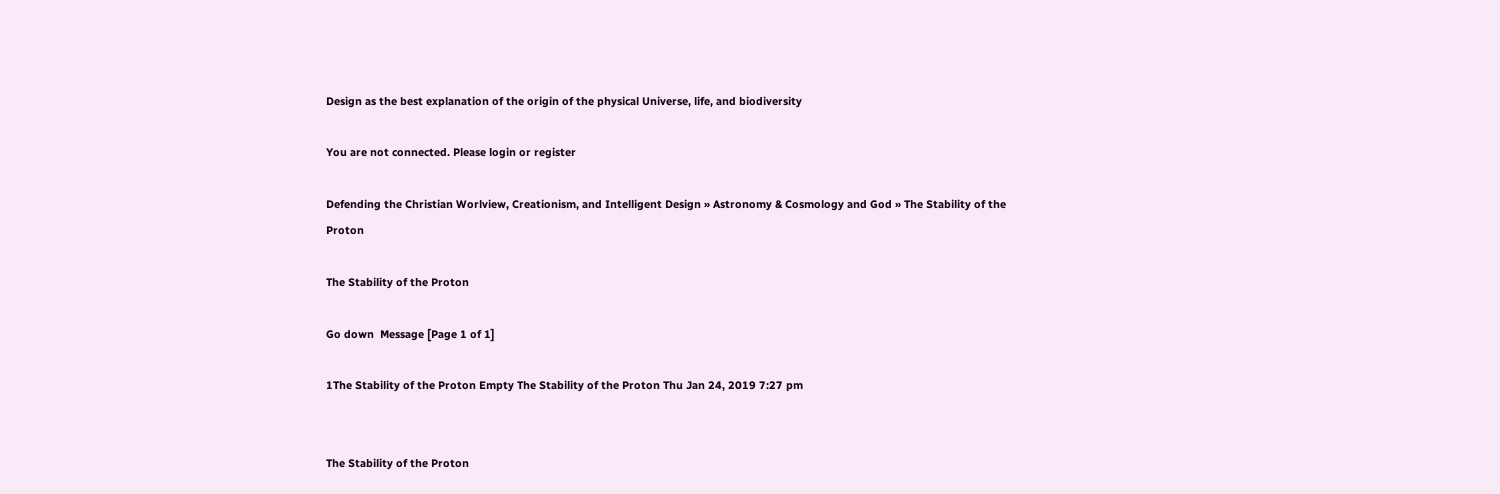Design as the best explanation of the origin of the physical Universe, life, and biodiversity

You are not connected. Please login or register

Defending the Christian Worlview, Creationism, and Intelligent Design » Astronomy & Cosmology and God » The Stability of the Proton

The Stability of the Proton

Go down  Message [Page 1 of 1]

1The Stability of the Proton Empty The Stability of the Proton Thu Jan 24, 2019 7:27 pm


The Stability of the Proton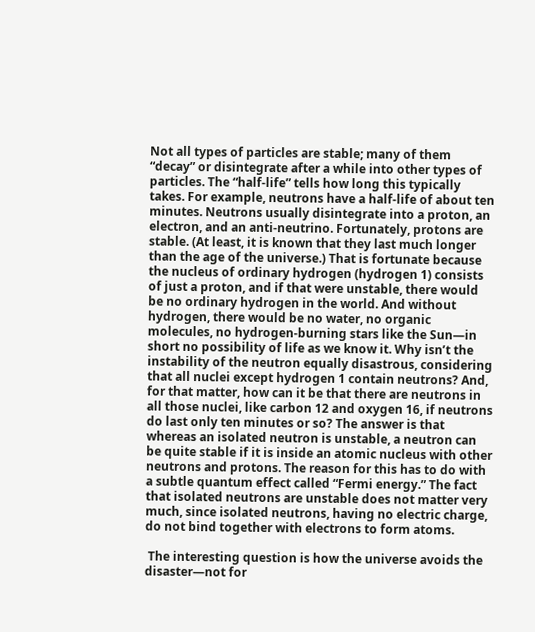Not all types of particles are stable; many of them “decay” or disintegrate after a while into other types of particles. The “half-life” tells how long this typically takes. For example, neutrons have a half-life of about ten minutes. Neutrons usually disintegrate into a proton, an electron, and an anti-neutrino. Fortunately, protons are stable. (At least, it is known that they last much longer than the age of the universe.) That is fortunate because the nucleus of ordinary hydrogen (hydrogen 1) consists of just a proton, and if that were unstable, there would be no ordinary hydrogen in the world. And without hydrogen, there would be no water, no organic molecules, no hydrogen-burning stars like the Sun—in short no possibility of life as we know it. Why isn’t the instability of the neutron equally disastrous, considering that all nuclei except hydrogen 1 contain neutrons? And, for that matter, how can it be that there are neutrons in all those nuclei, like carbon 12 and oxygen 16, if neutrons do last only ten minutes or so? The answer is that whereas an isolated neutron is unstable, a neutron can be quite stable if it is inside an atomic nucleus with other neutrons and protons. The reason for this has to do with a subtle quantum effect called “Fermi energy.” The fact that isolated neutrons are unstable does not matter very much, since isolated neutrons, having no electric charge, do not bind together with electrons to form atoms.

 The interesting question is how the universe avoids the disaster—not for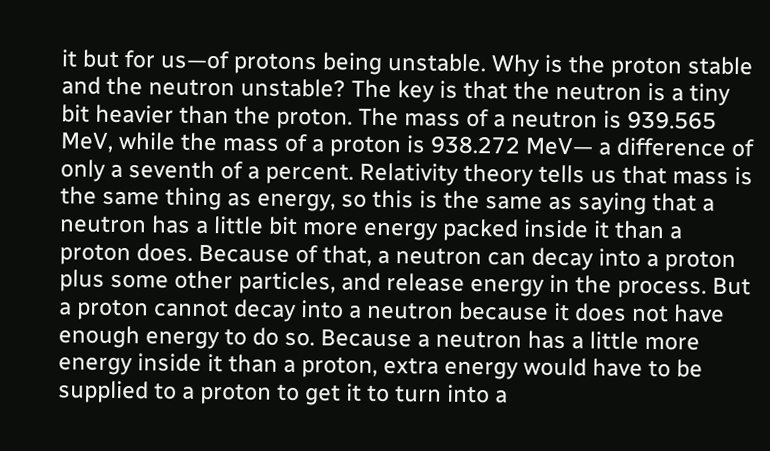it but for us—of protons being unstable. Why is the proton stable and the neutron unstable? The key is that the neutron is a tiny bit heavier than the proton. The mass of a neutron is 939.565 MeV, while the mass of a proton is 938.272 MeV— a difference of only a seventh of a percent. Relativity theory tells us that mass is the same thing as energy, so this is the same as saying that a neutron has a little bit more energy packed inside it than a proton does. Because of that, a neutron can decay into a proton plus some other particles, and release energy in the process. But a proton cannot decay into a neutron because it does not have enough energy to do so. Because a neutron has a little more energy inside it than a proton, extra energy would have to be supplied to a proton to get it to turn into a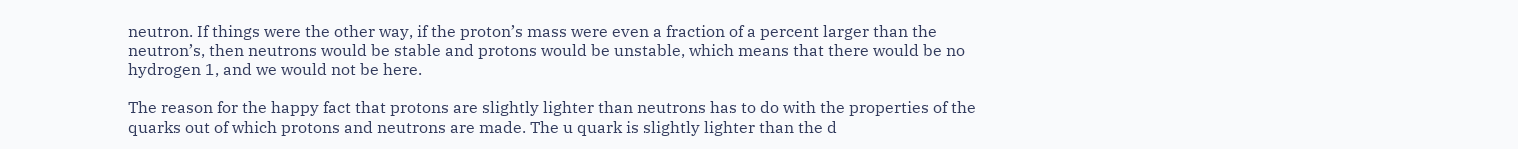neutron. If things were the other way, if the proton’s mass were even a fraction of a percent larger than the neutron’s, then neutrons would be stable and protons would be unstable, which means that there would be no hydrogen 1, and we would not be here.

The reason for the happy fact that protons are slightly lighter than neutrons has to do with the properties of the quarks out of which protons and neutrons are made. The u quark is slightly lighter than the d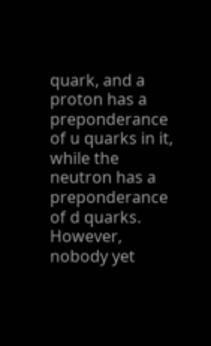quark, and a proton has a preponderance of u quarks in it, while the neutron has a preponderance of d quarks. However, nobody yet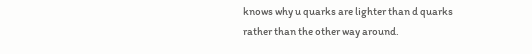knows why u quarks are lighter than d quarks rather than the other way around.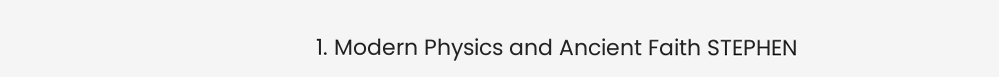1. Modern Physics and Ancient Faith STEPHEN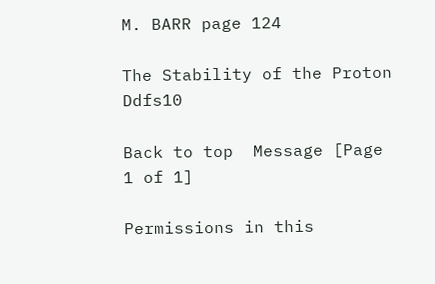M. BARR page 124

The Stability of the Proton Ddfs10

Back to top  Message [Page 1 of 1]

Permissions in this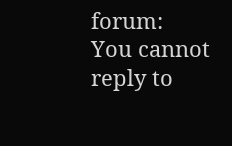forum:
You cannot reply to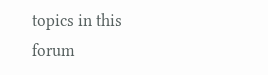topics in this forum